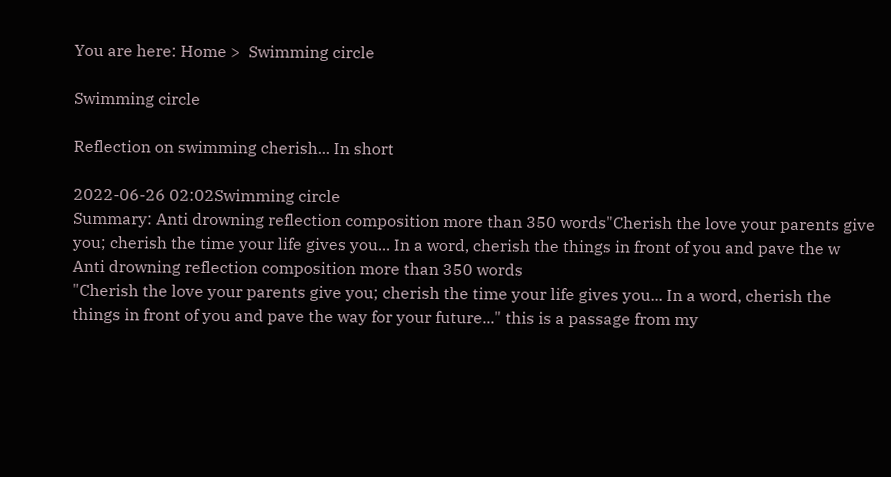You are here: Home >  Swimming circle

Swimming circle

Reflection on swimming cherish... In short

2022-06-26 02:02Swimming circle
Summary: Anti drowning reflection composition more than 350 words"Cherish the love your parents give you; cherish the time your life gives you... In a word, cherish the things in front of you and pave the w
Anti drowning reflection composition more than 350 words
"Cherish the love your parents give you; cherish the time your life gives you... In a word, cherish the things in front of you and pave the way for your future..." this is a passage from my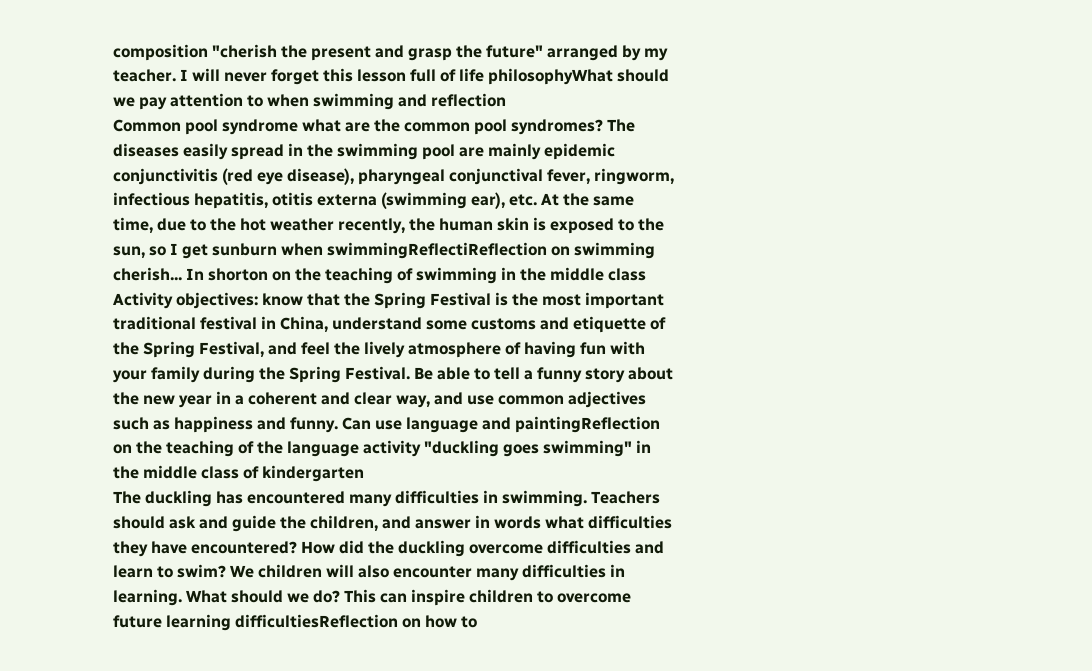composition "cherish the present and grasp the future" arranged by my teacher. I will never forget this lesson full of life philosophyWhat should we pay attention to when swimming and reflection
Common pool syndrome what are the common pool syndromes? The diseases easily spread in the swimming pool are mainly epidemic conjunctivitis (red eye disease), pharyngeal conjunctival fever, ringworm, infectious hepatitis, otitis externa (swimming ear), etc. At the same time, due to the hot weather recently, the human skin is exposed to the sun, so I get sunburn when swimmingReflectiReflection on swimming  cherish... In shorton on the teaching of swimming in the middle class
Activity objectives: know that the Spring Festival is the most important traditional festival in China, understand some customs and etiquette of the Spring Festival, and feel the lively atmosphere of having fun with your family during the Spring Festival. Be able to tell a funny story about the new year in a coherent and clear way, and use common adjectives such as happiness and funny. Can use language and paintingReflection on the teaching of the language activity "duckling goes swimming" in the middle class of kindergarten
The duckling has encountered many difficulties in swimming. Teachers should ask and guide the children, and answer in words what difficulties they have encountered? How did the duckling overcome difficulties and learn to swim? We children will also encounter many difficulties in learning. What should we do? This can inspire children to overcome future learning difficultiesReflection on how to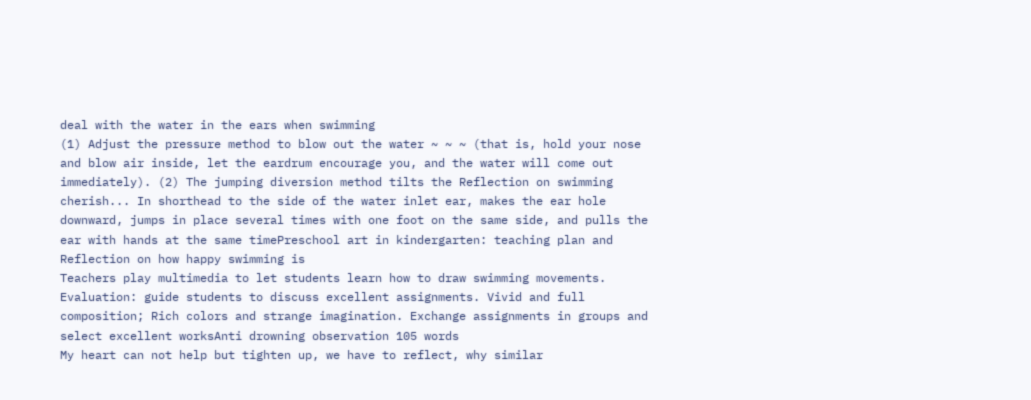deal with the water in the ears when swimming
(1) Adjust the pressure method to blow out the water ~ ~ ~ (that is, hold your nose and blow air inside, let the eardrum encourage you, and the water will come out immediately). (2) The jumping diversion method tilts the Reflection on swimming  cherish... In shorthead to the side of the water inlet ear, makes the ear hole downward, jumps in place several times with one foot on the same side, and pulls the ear with hands at the same timePreschool art in kindergarten: teaching plan and Reflection on how happy swimming is
Teachers play multimedia to let students learn how to draw swimming movements. Evaluation: guide students to discuss excellent assignments. Vivid and full composition; Rich colors and strange imagination. Exchange assignments in groups and select excellent worksAnti drowning observation 105 words
My heart can not help but tighten up, we have to reflect, why similar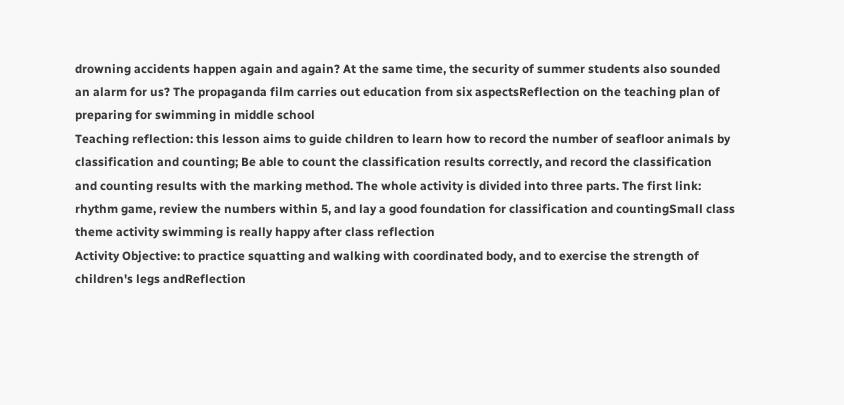drowning accidents happen again and again? At the same time, the security of summer students also sounded an alarm for us? The propaganda film carries out education from six aspectsReflection on the teaching plan of preparing for swimming in middle school
Teaching reflection: this lesson aims to guide children to learn how to record the number of seafloor animals by classification and counting; Be able to count the classification results correctly, and record the classification and counting results with the marking method. The whole activity is divided into three parts. The first link: rhythm game, review the numbers within 5, and lay a good foundation for classification and countingSmall class theme activity swimming is really happy after class reflection
Activity Objective: to practice squatting and walking with coordinated body, and to exercise the strength of children's legs andReflection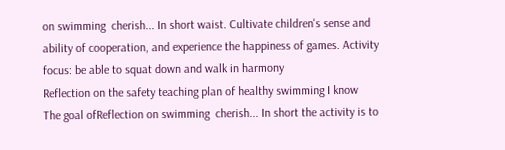on swimming  cherish... In short waist. Cultivate children's sense and ability of cooperation, and experience the happiness of games. Activity focus: be able to squat down and walk in harmony
Reflection on the safety teaching plan of healthy swimming I know
The goal ofReflection on swimming  cherish... In short the activity is to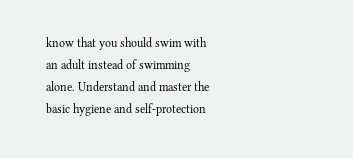know that you should swim with an adult instead of swimming alone. Understand and master the basic hygiene and self-protection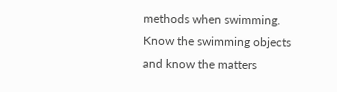methods when swimming. Know the swimming objects and know the matters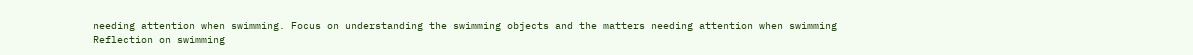needing attention when swimming. Focus on understanding the swimming objects and the matters needing attention when swimming
Reflection on swimming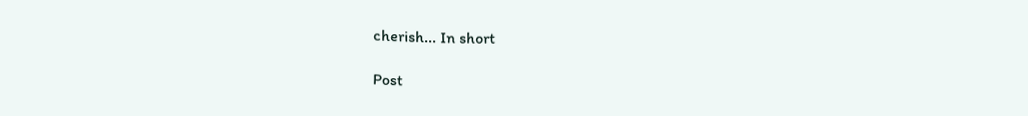cherish... In short

Post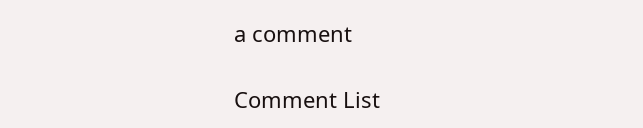a comment

Comment List